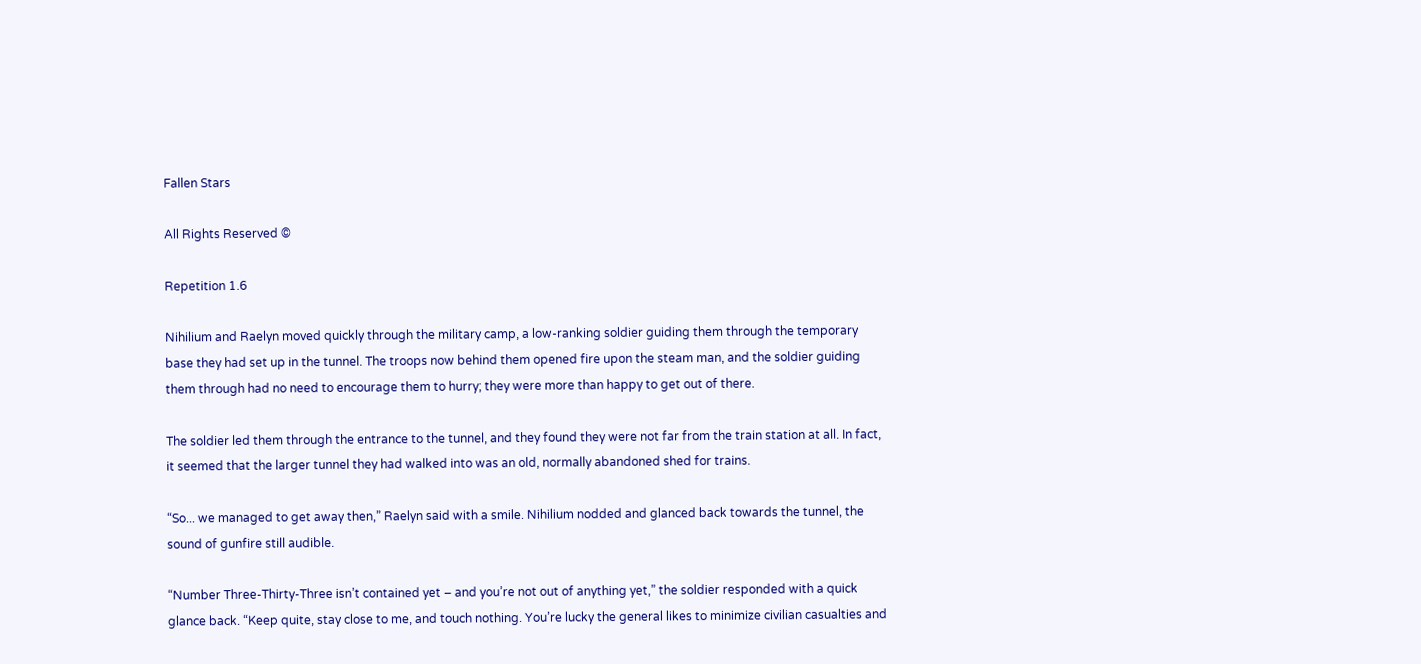Fallen Stars

All Rights Reserved ©

Repetition 1.6

Nihilium and Raelyn moved quickly through the military camp, a low-ranking soldier guiding them through the temporary base they had set up in the tunnel. The troops now behind them opened fire upon the steam man, and the soldier guiding them through had no need to encourage them to hurry; they were more than happy to get out of there.

The soldier led them through the entrance to the tunnel, and they found they were not far from the train station at all. In fact, it seemed that the larger tunnel they had walked into was an old, normally abandoned shed for trains.

“So... we managed to get away then,” Raelyn said with a smile. Nihilium nodded and glanced back towards the tunnel, the sound of gunfire still audible.

“Number Three-Thirty-Three isn’t contained yet – and you’re not out of anything yet,” the soldier responded with a quick glance back. “Keep quite, stay close to me, and touch nothing. You’re lucky the general likes to minimize civilian casualties and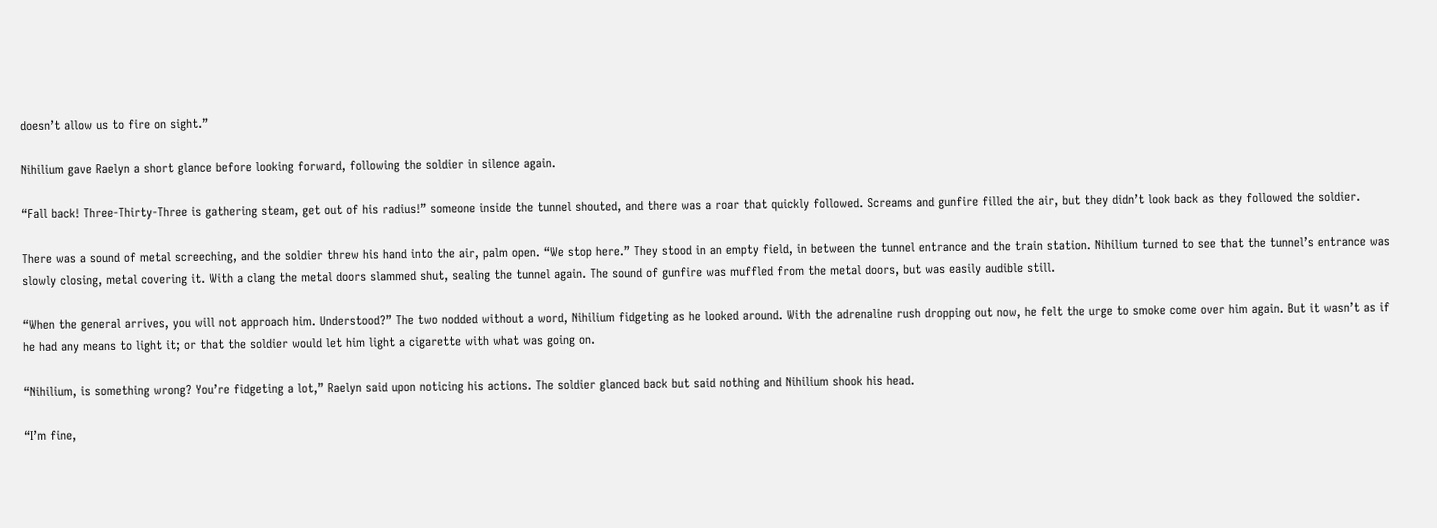doesn’t allow us to fire on sight.”

Nihilium gave Raelyn a short glance before looking forward, following the soldier in silence again.

“Fall back! Three-Thirty-Three is gathering steam, get out of his radius!” someone inside the tunnel shouted, and there was a roar that quickly followed. Screams and gunfire filled the air, but they didn’t look back as they followed the soldier.

There was a sound of metal screeching, and the soldier threw his hand into the air, palm open. “We stop here.” They stood in an empty field, in between the tunnel entrance and the train station. Nihilium turned to see that the tunnel’s entrance was slowly closing, metal covering it. With a clang the metal doors slammed shut, sealing the tunnel again. The sound of gunfire was muffled from the metal doors, but was easily audible still.

“When the general arrives, you will not approach him. Understood?” The two nodded without a word, Nihilium fidgeting as he looked around. With the adrenaline rush dropping out now, he felt the urge to smoke come over him again. But it wasn’t as if he had any means to light it; or that the soldier would let him light a cigarette with what was going on.

“Nihilium, is something wrong? You’re fidgeting a lot,” Raelyn said upon noticing his actions. The soldier glanced back but said nothing and Nihilium shook his head.

“I’m fine,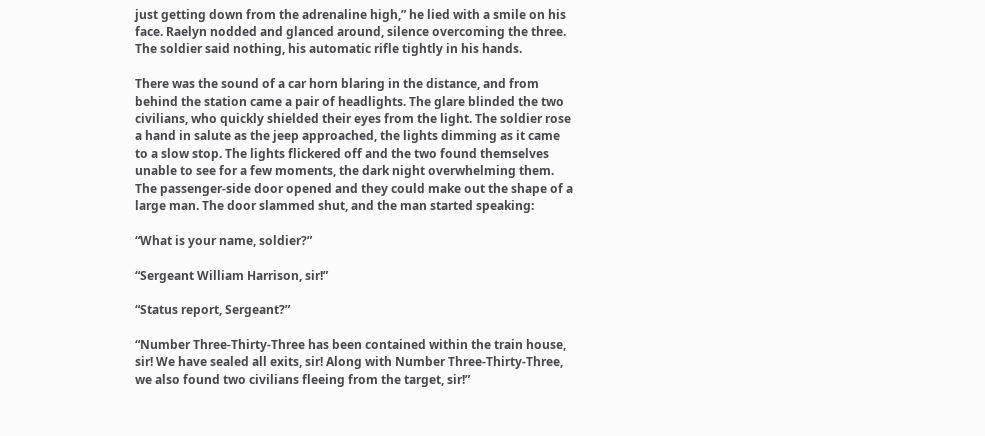just getting down from the adrenaline high,” he lied with a smile on his face. Raelyn nodded and glanced around, silence overcoming the three. The soldier said nothing, his automatic rifle tightly in his hands.

There was the sound of a car horn blaring in the distance, and from behind the station came a pair of headlights. The glare blinded the two civilians, who quickly shielded their eyes from the light. The soldier rose a hand in salute as the jeep approached, the lights dimming as it came to a slow stop. The lights flickered off and the two found themselves unable to see for a few moments, the dark night overwhelming them. The passenger-side door opened and they could make out the shape of a large man. The door slammed shut, and the man started speaking:

“What is your name, soldier?”

“Sergeant William Harrison, sir!”

“Status report, Sergeant?”

“Number Three-Thirty-Three has been contained within the train house, sir! We have sealed all exits, sir! Along with Number Three-Thirty-Three, we also found two civilians fleeing from the target, sir!”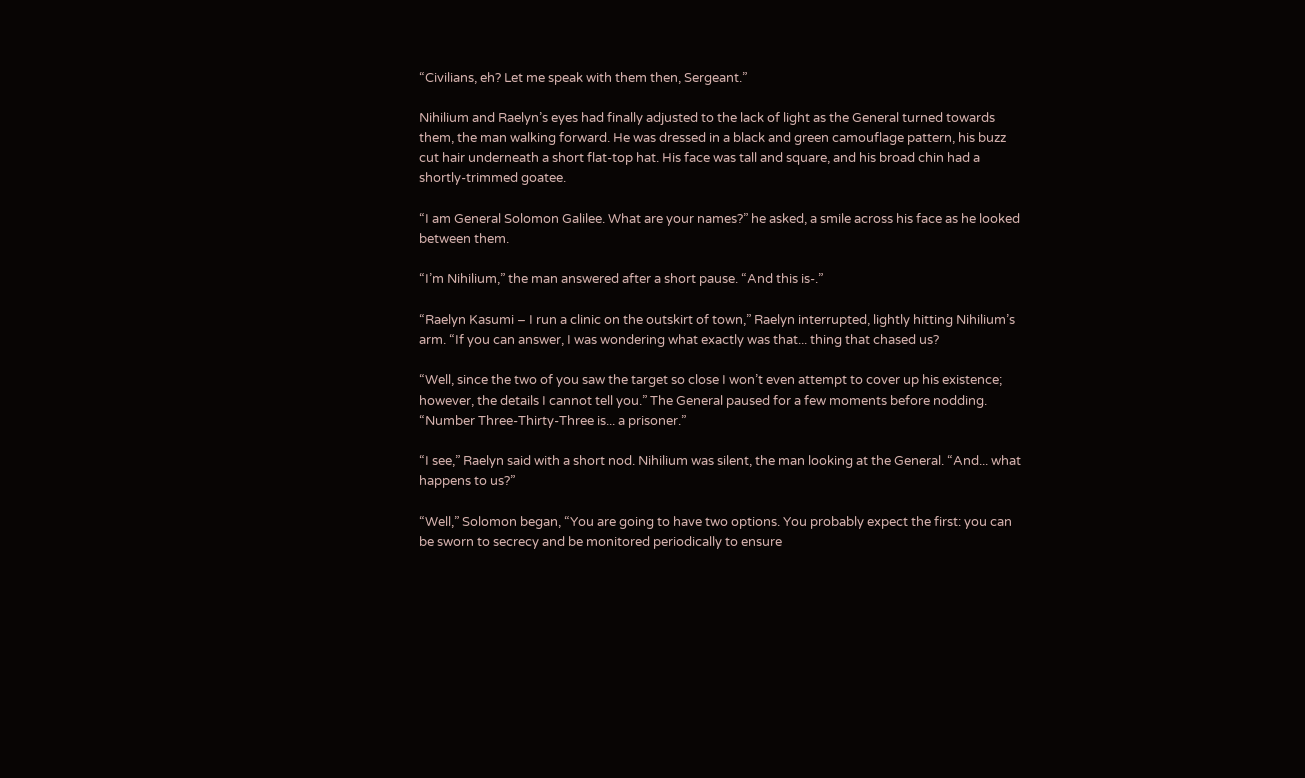“Civilians, eh? Let me speak with them then, Sergeant.”

Nihilium and Raelyn’s eyes had finally adjusted to the lack of light as the General turned towards them, the man walking forward. He was dressed in a black and green camouflage pattern, his buzz cut hair underneath a short flat-top hat. His face was tall and square, and his broad chin had a shortly-trimmed goatee.

“I am General Solomon Galilee. What are your names?” he asked, a smile across his face as he looked between them.

“I’m Nihilium,” the man answered after a short pause. “And this is-.”

“Raelyn Kasumi – I run a clinic on the outskirt of town,” Raelyn interrupted, lightly hitting Nihilium’s arm. “If you can answer, I was wondering what exactly was that... thing that chased us?

“Well, since the two of you saw the target so close I won’t even attempt to cover up his existence; however, the details I cannot tell you.” The General paused for a few moments before nodding. “Number Three-Thirty-Three is... a prisoner.”

“I see,” Raelyn said with a short nod. Nihilium was silent, the man looking at the General. “And... what happens to us?”

“Well,” Solomon began, “You are going to have two options. You probably expect the first: you can be sworn to secrecy and be monitored periodically to ensure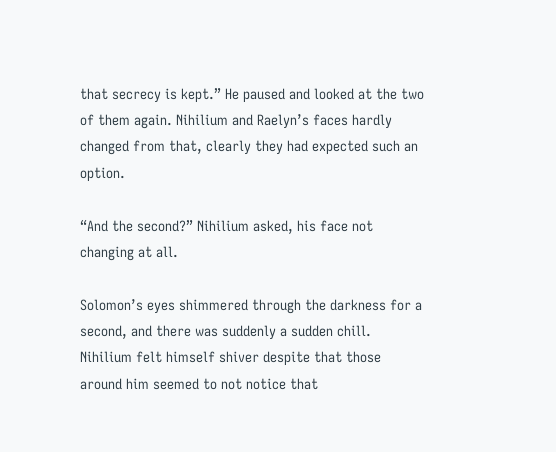that secrecy is kept.” He paused and looked at the two of them again. Nihilium and Raelyn’s faces hardly changed from that, clearly they had expected such an option.

“And the second?” Nihilium asked, his face not changing at all.

Solomon’s eyes shimmered through the darkness for a second, and there was suddenly a sudden chill. Nihilium felt himself shiver despite that those around him seemed to not notice that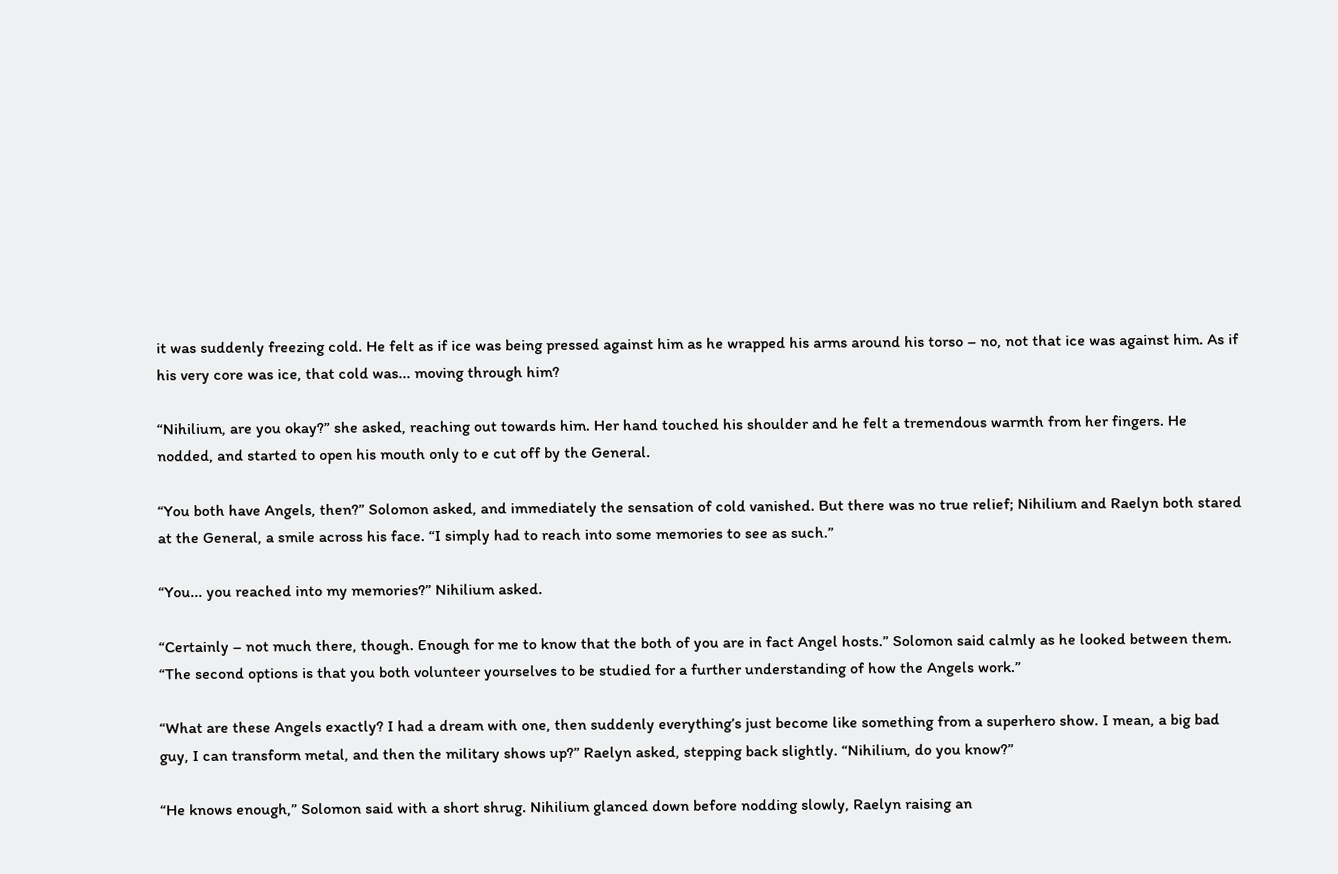it was suddenly freezing cold. He felt as if ice was being pressed against him as he wrapped his arms around his torso – no, not that ice was against him. As if his very core was ice, that cold was... moving through him?

“Nihilium, are you okay?” she asked, reaching out towards him. Her hand touched his shoulder and he felt a tremendous warmth from her fingers. He nodded, and started to open his mouth only to e cut off by the General.

“You both have Angels, then?” Solomon asked, and immediately the sensation of cold vanished. But there was no true relief; Nihilium and Raelyn both stared at the General, a smile across his face. “I simply had to reach into some memories to see as such.”

“You... you reached into my memories?” Nihilium asked.

“Certainly – not much there, though. Enough for me to know that the both of you are in fact Angel hosts.” Solomon said calmly as he looked between them. “The second options is that you both volunteer yourselves to be studied for a further understanding of how the Angels work.”

“What are these Angels exactly? I had a dream with one, then suddenly everything’s just become like something from a superhero show. I mean, a big bad guy, I can transform metal, and then the military shows up?” Raelyn asked, stepping back slightly. “Nihilium, do you know?”

“He knows enough,” Solomon said with a short shrug. Nihilium glanced down before nodding slowly, Raelyn raising an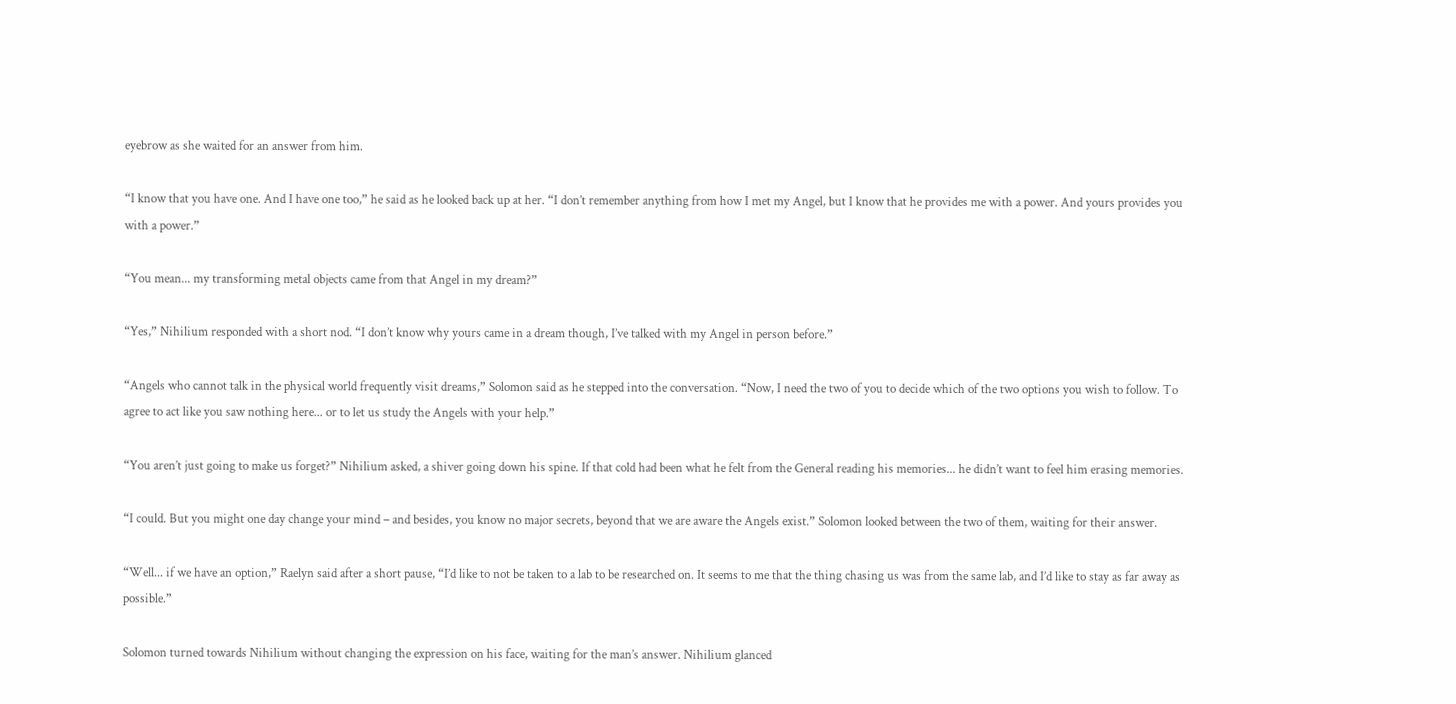eyebrow as she waited for an answer from him.

“I know that you have one. And I have one too,” he said as he looked back up at her. “I don’t remember anything from how I met my Angel, but I know that he provides me with a power. And yours provides you with a power.”

“You mean... my transforming metal objects came from that Angel in my dream?”

“Yes,” Nihilium responded with a short nod. “I don’t know why yours came in a dream though, I’ve talked with my Angel in person before.”

“Angels who cannot talk in the physical world frequently visit dreams,” Solomon said as he stepped into the conversation. “Now, I need the two of you to decide which of the two options you wish to follow. To agree to act like you saw nothing here... or to let us study the Angels with your help.”

“You aren’t just going to make us forget?” Nihilium asked, a shiver going down his spine. If that cold had been what he felt from the General reading his memories... he didn’t want to feel him erasing memories.

“I could. But you might one day change your mind – and besides, you know no major secrets, beyond that we are aware the Angels exist.” Solomon looked between the two of them, waiting for their answer.

“Well... if we have an option,” Raelyn said after a short pause, “I’d like to not be taken to a lab to be researched on. It seems to me that the thing chasing us was from the same lab, and I’d like to stay as far away as possible.”

Solomon turned towards Nihilium without changing the expression on his face, waiting for the man’s answer. Nihilium glanced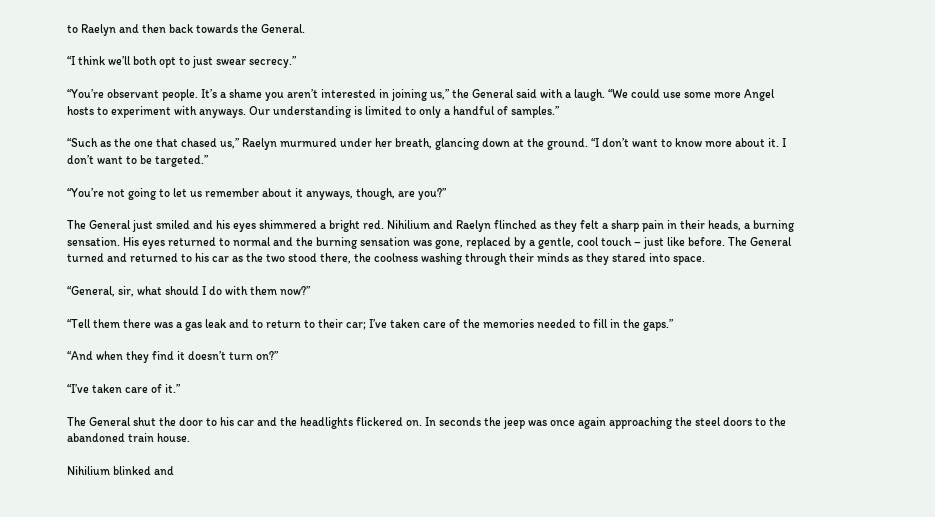to Raelyn and then back towards the General.

“I think we’ll both opt to just swear secrecy.”

“You’re observant people. It’s a shame you aren’t interested in joining us,” the General said with a laugh. “We could use some more Angel hosts to experiment with anyways. Our understanding is limited to only a handful of samples.”

“Such as the one that chased us,” Raelyn murmured under her breath, glancing down at the ground. “I don’t want to know more about it. I don’t want to be targeted.”

“You’re not going to let us remember about it anyways, though, are you?”

The General just smiled and his eyes shimmered a bright red. Nihilium and Raelyn flinched as they felt a sharp pain in their heads, a burning sensation. His eyes returned to normal and the burning sensation was gone, replaced by a gentle, cool touch – just like before. The General turned and returned to his car as the two stood there, the coolness washing through their minds as they stared into space.

“General, sir, what should I do with them now?”

“Tell them there was a gas leak and to return to their car; I’ve taken care of the memories needed to fill in the gaps.”

“And when they find it doesn’t turn on?”

“I’ve taken care of it.”

The General shut the door to his car and the headlights flickered on. In seconds the jeep was once again approaching the steel doors to the abandoned train house.

Nihilium blinked and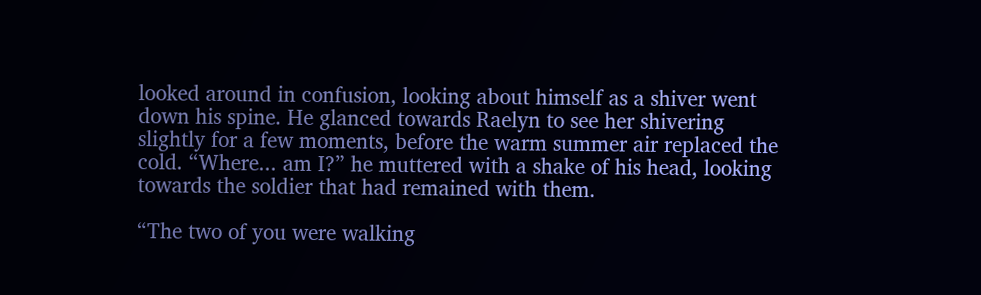looked around in confusion, looking about himself as a shiver went down his spine. He glanced towards Raelyn to see her shivering slightly for a few moments, before the warm summer air replaced the cold. “Where... am I?” he muttered with a shake of his head, looking towards the soldier that had remained with them.

“The two of you were walking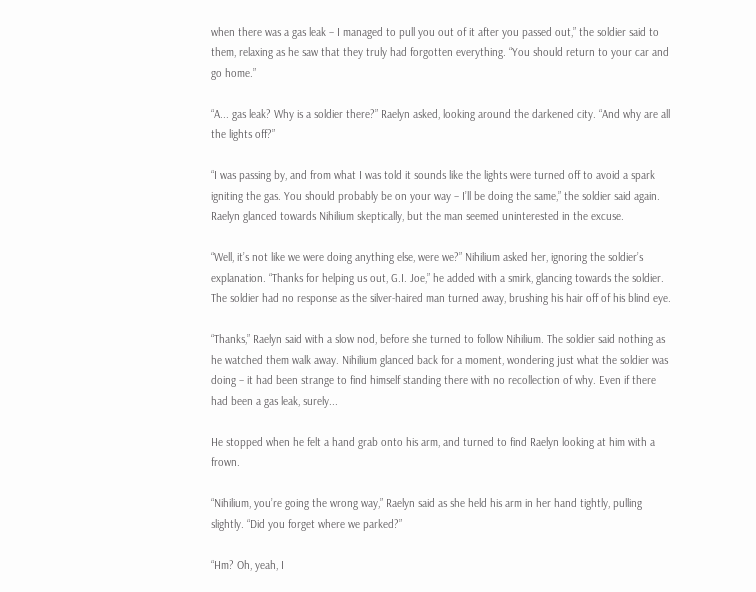when there was a gas leak – I managed to pull you out of it after you passed out,” the soldier said to them, relaxing as he saw that they truly had forgotten everything. “You should return to your car and go home.”

“A... gas leak? Why is a soldier there?” Raelyn asked, looking around the darkened city. “And why are all the lights off?”

“I was passing by, and from what I was told it sounds like the lights were turned off to avoid a spark igniting the gas. You should probably be on your way – I’ll be doing the same,” the soldier said again. Raelyn glanced towards Nihilium skeptically, but the man seemed uninterested in the excuse.

“Well, it’s not like we were doing anything else, were we?” Nihilium asked her, ignoring the soldier’s explanation. “Thanks for helping us out, G.I. Joe,” he added with a smirk, glancing towards the soldier. The soldier had no response as the silver-haired man turned away, brushing his hair off of his blind eye.

“Thanks,” Raelyn said with a slow nod, before she turned to follow Nihilium. The soldier said nothing as he watched them walk away. Nihilium glanced back for a moment, wondering just what the soldier was doing – it had been strange to find himself standing there with no recollection of why. Even if there had been a gas leak, surely...

He stopped when he felt a hand grab onto his arm, and turned to find Raelyn looking at him with a frown.

“Nihilium, you’re going the wrong way,” Raelyn said as she held his arm in her hand tightly, pulling slightly. “Did you forget where we parked?”

“Hm? Oh, yeah, I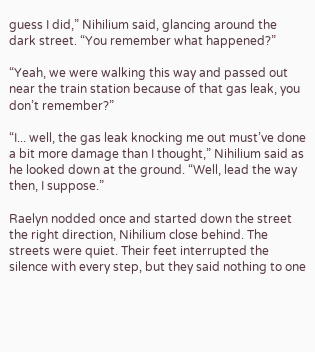guess I did,” Nihilium said, glancing around the dark street. “You remember what happened?”

“Yeah, we were walking this way and passed out near the train station because of that gas leak, you don’t remember?”

“I... well, the gas leak knocking me out must’ve done a bit more damage than I thought,” Nihilium said as he looked down at the ground. “Well, lead the way then, I suppose.”

Raelyn nodded once and started down the street the right direction, Nihilium close behind. The streets were quiet. Their feet interrupted the silence with every step, but they said nothing to one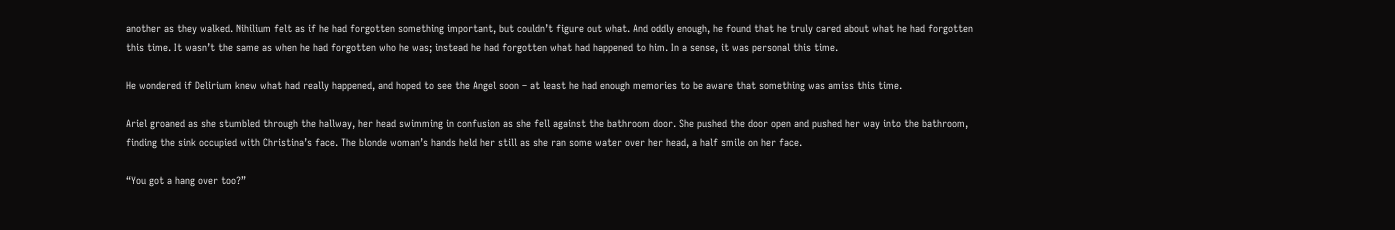another as they walked. Nihilium felt as if he had forgotten something important, but couldn’t figure out what. And oddly enough, he found that he truly cared about what he had forgotten this time. It wasn’t the same as when he had forgotten who he was; instead he had forgotten what had happened to him. In a sense, it was personal this time.

He wondered if Delirium knew what had really happened, and hoped to see the Angel soon – at least he had enough memories to be aware that something was amiss this time.

Ariel groaned as she stumbled through the hallway, her head swimming in confusion as she fell against the bathroom door. She pushed the door open and pushed her way into the bathroom, finding the sink occupied with Christina’s face. The blonde woman’s hands held her still as she ran some water over her head, a half smile on her face.

“You got a hang over too?”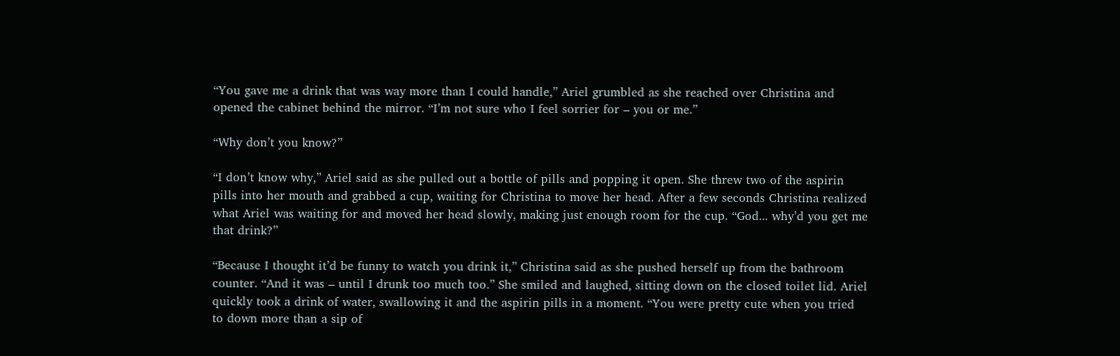“You gave me a drink that was way more than I could handle,” Ariel grumbled as she reached over Christina and opened the cabinet behind the mirror. “I’m not sure who I feel sorrier for – you or me.”

“Why don’t you know?”

“I don’t know why,” Ariel said as she pulled out a bottle of pills and popping it open. She threw two of the aspirin pills into her mouth and grabbed a cup, waiting for Christina to move her head. After a few seconds Christina realized what Ariel was waiting for and moved her head slowly, making just enough room for the cup. “God... why’d you get me that drink?”

“Because I thought it’d be funny to watch you drink it,” Christina said as she pushed herself up from the bathroom counter. “And it was – until I drunk too much too.” She smiled and laughed, sitting down on the closed toilet lid. Ariel quickly took a drink of water, swallowing it and the aspirin pills in a moment. “You were pretty cute when you tried to down more than a sip of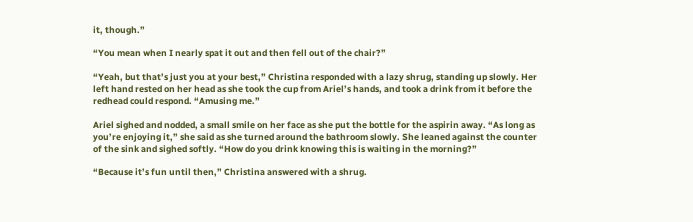it, though.”

“You mean when I nearly spat it out and then fell out of the chair?”

“Yeah, but that’s just you at your best,” Christina responded with a lazy shrug, standing up slowly. Her left hand rested on her head as she took the cup from Ariel’s hands, and took a drink from it before the redhead could respond. “Amusing me.”

Ariel sighed and nodded, a small smile on her face as she put the bottle for the aspirin away. “As long as you’re enjoying it,” she said as she turned around the bathroom slowly. She leaned against the counter of the sink and sighed softly. “How do you drink knowing this is waiting in the morning?”

“Because it’s fun until then,” Christina answered with a shrug.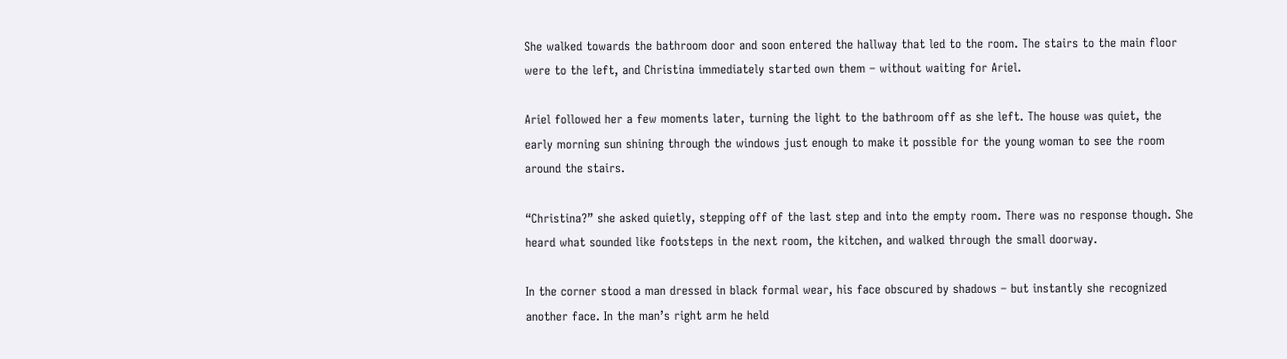She walked towards the bathroom door and soon entered the hallway that led to the room. The stairs to the main floor were to the left, and Christina immediately started own them – without waiting for Ariel.

Ariel followed her a few moments later, turning the light to the bathroom off as she left. The house was quiet, the early morning sun shining through the windows just enough to make it possible for the young woman to see the room around the stairs.

“Christina?” she asked quietly, stepping off of the last step and into the empty room. There was no response though. She heard what sounded like footsteps in the next room, the kitchen, and walked through the small doorway.

In the corner stood a man dressed in black formal wear, his face obscured by shadows – but instantly she recognized another face. In the man’s right arm he held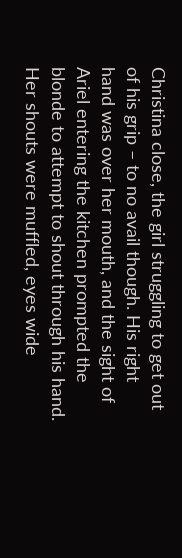Christina close, the girl struggling to get out of his grip – to no avail though. His right hand was over her mouth, and the sight of Ariel entering the kitchen prompted the blonde to attempt to shout through his hand. Her shouts were muffled, eyes wide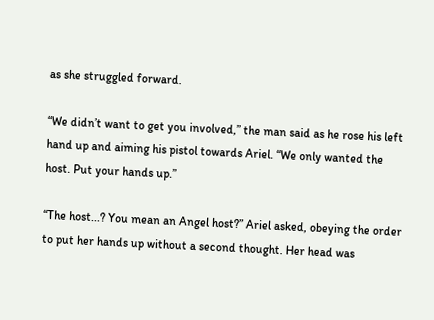as she struggled forward.

“We didn’t want to get you involved,” the man said as he rose his left hand up and aiming his pistol towards Ariel. “We only wanted the host. Put your hands up.”

“The host...? You mean an Angel host?” Ariel asked, obeying the order to put her hands up without a second thought. Her head was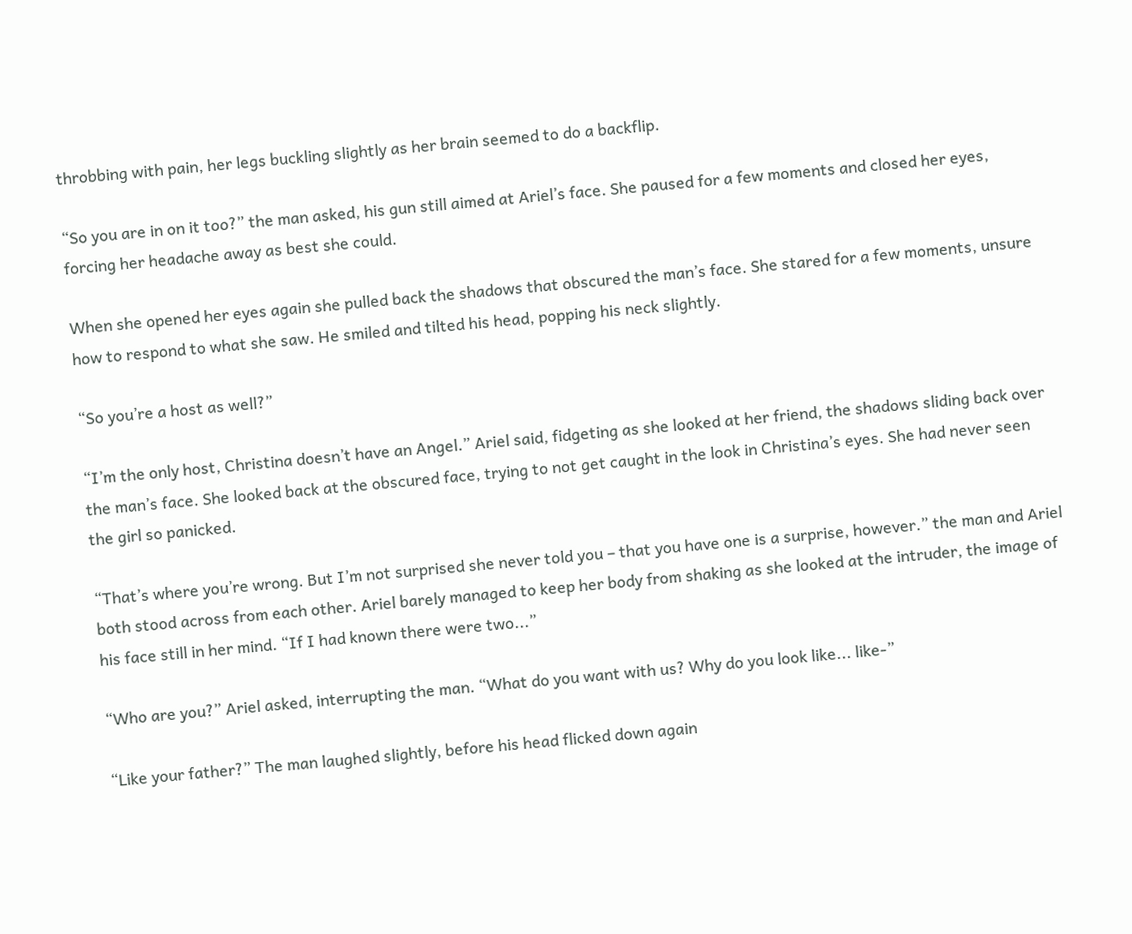throbbing with pain, her legs buckling slightly as her brain seemed to do a backflip.

“So you are in on it too?” the man asked, his gun still aimed at Ariel’s face. She paused for a few moments and closed her eyes, forcing her headache away as best she could.

When she opened her eyes again she pulled back the shadows that obscured the man’s face. She stared for a few moments, unsure how to respond to what she saw. He smiled and tilted his head, popping his neck slightly.

“So you’re a host as well?”

“I’m the only host, Christina doesn’t have an Angel.” Ariel said, fidgeting as she looked at her friend, the shadows sliding back over the man’s face. She looked back at the obscured face, trying to not get caught in the look in Christina’s eyes. She had never seen the girl so panicked.

“That’s where you’re wrong. But I’m not surprised she never told you – that you have one is a surprise, however.” the man and Ariel both stood across from each other. Ariel barely managed to keep her body from shaking as she looked at the intruder, the image of his face still in her mind. “If I had known there were two...”

“Who are you?” Ariel asked, interrupting the man. “What do you want with us? Why do you look like... like-”

“Like your father?” The man laughed slightly, before his head flicked down again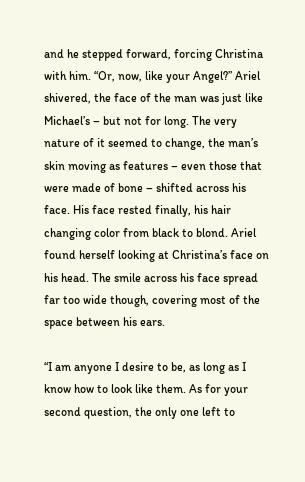and he stepped forward, forcing Christina with him. “Or, now, like your Angel?” Ariel shivered, the face of the man was just like Michael’s – but not for long. The very nature of it seemed to change, the man’s skin moving as features – even those that were made of bone – shifted across his face. His face rested finally, his hair changing color from black to blond. Ariel found herself looking at Christina’s face on his head. The smile across his face spread far too wide though, covering most of the space between his ears.

“I am anyone I desire to be, as long as I know how to look like them. As for your second question, the only one left to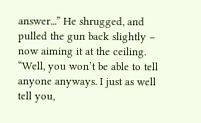answer...” He shrugged, and pulled the gun back slightly – now aiming it at the ceiling. “Well, you won’t be able to tell anyone anyways. I just as well tell you,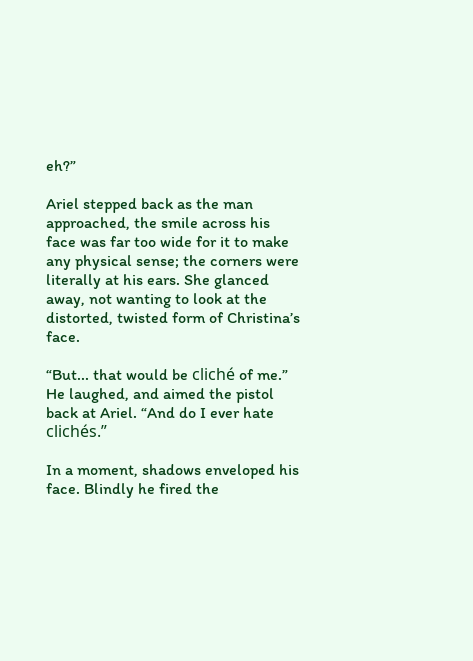eh?”

Ariel stepped back as the man approached, the smile across his face was far too wide for it to make any physical sense; the corners were literally at his ears. She glanced away, not wanting to look at the distorted, twisted form of Christina’s face.

“But... that would be cliché of me.” He laughed, and aimed the pistol back at Ariel. “And do I ever hate clichés.”

In a moment, shadows enveloped his face. Blindly he fired the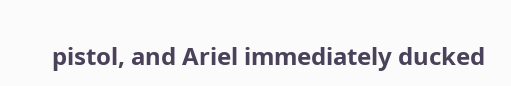pistol, and Ariel immediately ducked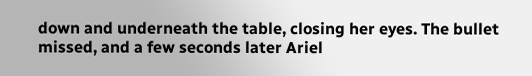down and underneath the table, closing her eyes. The bullet missed, and a few seconds later Ariel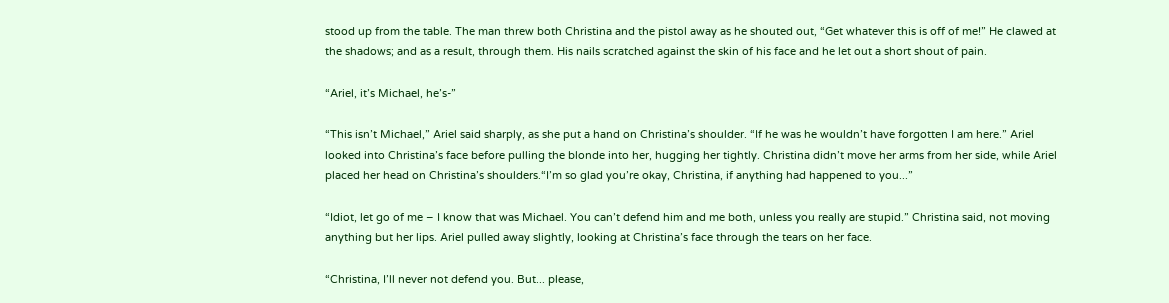stood up from the table. The man threw both Christina and the pistol away as he shouted out, “Get whatever this is off of me!” He clawed at the shadows; and as a result, through them. His nails scratched against the skin of his face and he let out a short shout of pain.

“Ariel, it’s Michael, he’s-”

“This isn’t Michael,” Ariel said sharply, as she put a hand on Christina’s shoulder. “If he was he wouldn’t have forgotten I am here.” Ariel looked into Christina’s face before pulling the blonde into her, hugging her tightly. Christina didn’t move her arms from her side, while Ariel placed her head on Christina’s shoulders.“I’m so glad you’re okay, Christina, if anything had happened to you...”

“Idiot, let go of me – I know that was Michael. You can’t defend him and me both, unless you really are stupid.” Christina said, not moving anything but her lips. Ariel pulled away slightly, looking at Christina’s face through the tears on her face.

“Christina, I’ll never not defend you. But... please,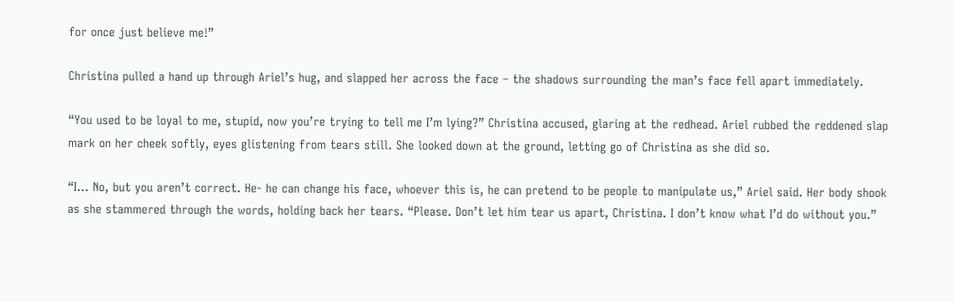for once just believe me!”

Christina pulled a hand up through Ariel’s hug, and slapped her across the face – the shadows surrounding the man’s face fell apart immediately.

“You used to be loyal to me, stupid, now you’re trying to tell me I’m lying?” Christina accused, glaring at the redhead. Ariel rubbed the reddened slap mark on her cheek softly, eyes glistening from tears still. She looked down at the ground, letting go of Christina as she did so.

“I... No, but you aren’t correct. He- he can change his face, whoever this is, he can pretend to be people to manipulate us,” Ariel said. Her body shook as she stammered through the words, holding back her tears. “Please. Don’t let him tear us apart, Christina. I don’t know what I’d do without you.”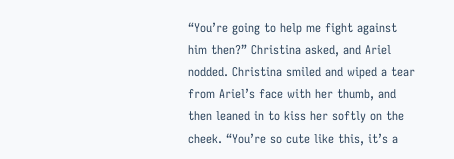“You’re going to help me fight against him then?” Christina asked, and Ariel nodded. Christina smiled and wiped a tear from Ariel’s face with her thumb, and then leaned in to kiss her softly on the cheek. “You’re so cute like this, it’s a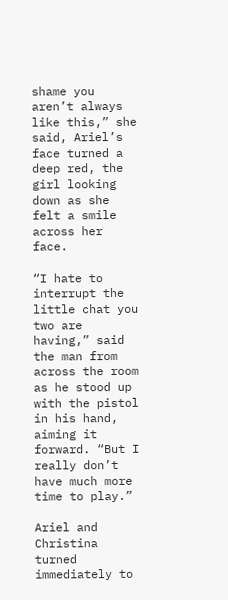shame you aren’t always like this,” she said, Ariel’s face turned a deep red, the girl looking down as she felt a smile across her face.

“I hate to interrupt the little chat you two are having,” said the man from across the room as he stood up with the pistol in his hand, aiming it forward. “But I really don’t have much more time to play.”

Ariel and Christina turned immediately to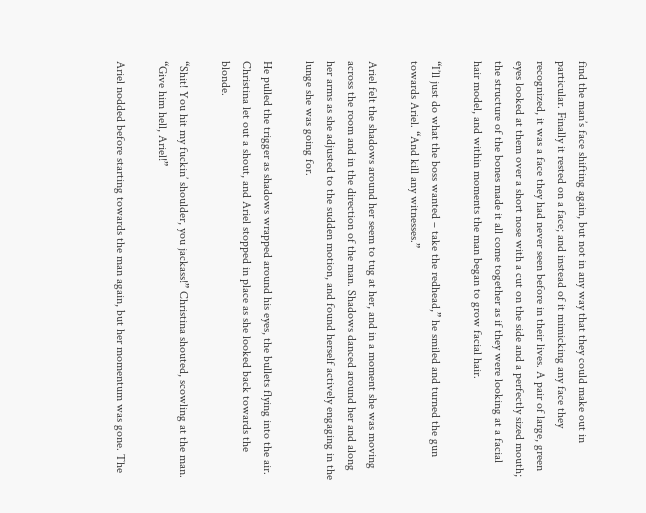find the man’s face shifting again, but not in any way that they could make out in particular. Finally it rested on a face; and instead of it mimicking any face they recognized, it was a face they had never seen before in their lives. A pair of large, green eyes looked at them over a short nose with a cut on the side and a perfectly sized mouth; the structure of the bones made it all come together as if they were looking at a facial hair model, and within moments the man began to grow facial hair.

“I’ll just do what the boss wanted – take the redhead,” he smiled and turned the gun towards Ariel. “And kill any witnesses.”

Ariel felt the shadows around her seem to tug at her, and in a moment she was moving across the room and in the direction of the man. Shadows danced around her and along her arms as she adjusted to the sudden motion, and found herself actively engaging in the lunge she was going for.

He pulled the trigger as shadows wrapped around his eyes, the bullets flying into the air. Christina let out a shout, and Ariel stopped in place as she looked back towards the blonde.

“Shit! You hit my fuckin’ shoulder, you jackass!” Christina shouted, scowling at the man. “Give him hell, Ariel!”

Ariel nodded before starting towards the man again, but her momentum was gone. The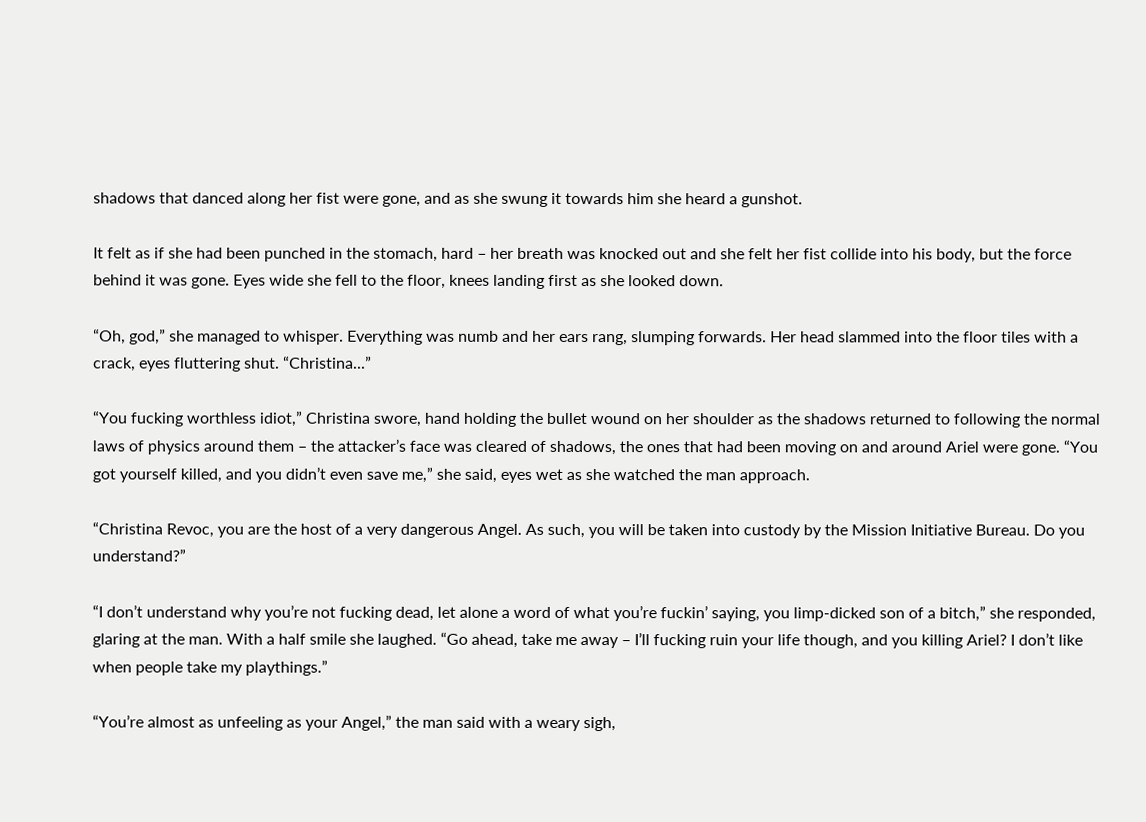shadows that danced along her fist were gone, and as she swung it towards him she heard a gunshot.

It felt as if she had been punched in the stomach, hard – her breath was knocked out and she felt her fist collide into his body, but the force behind it was gone. Eyes wide she fell to the floor, knees landing first as she looked down.

“Oh, god,” she managed to whisper. Everything was numb and her ears rang, slumping forwards. Her head slammed into the floor tiles with a crack, eyes fluttering shut. “Christina...”

“You fucking worthless idiot,” Christina swore, hand holding the bullet wound on her shoulder as the shadows returned to following the normal laws of physics around them – the attacker’s face was cleared of shadows, the ones that had been moving on and around Ariel were gone. “You got yourself killed, and you didn’t even save me,” she said, eyes wet as she watched the man approach.

“Christina Revoc, you are the host of a very dangerous Angel. As such, you will be taken into custody by the Mission Initiative Bureau. Do you understand?”

“I don’t understand why you’re not fucking dead, let alone a word of what you’re fuckin’ saying, you limp-dicked son of a bitch,” she responded, glaring at the man. With a half smile she laughed. “Go ahead, take me away – I’ll fucking ruin your life though, and you killing Ariel? I don’t like when people take my playthings.”

“You’re almost as unfeeling as your Angel,” the man said with a weary sigh,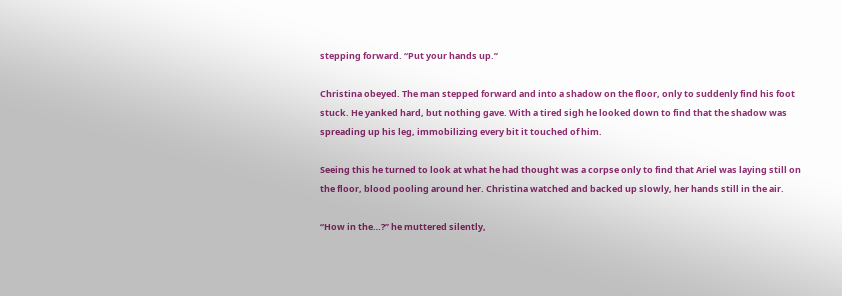stepping forward. “Put your hands up.”

Christina obeyed. The man stepped forward and into a shadow on the floor, only to suddenly find his foot stuck. He yanked hard, but nothing gave. With a tired sigh he looked down to find that the shadow was spreading up his leg, immobilizing every bit it touched of him.

Seeing this he turned to look at what he had thought was a corpse only to find that Ariel was laying still on the floor, blood pooling around her. Christina watched and backed up slowly, her hands still in the air.

“How in the…?” he muttered silently,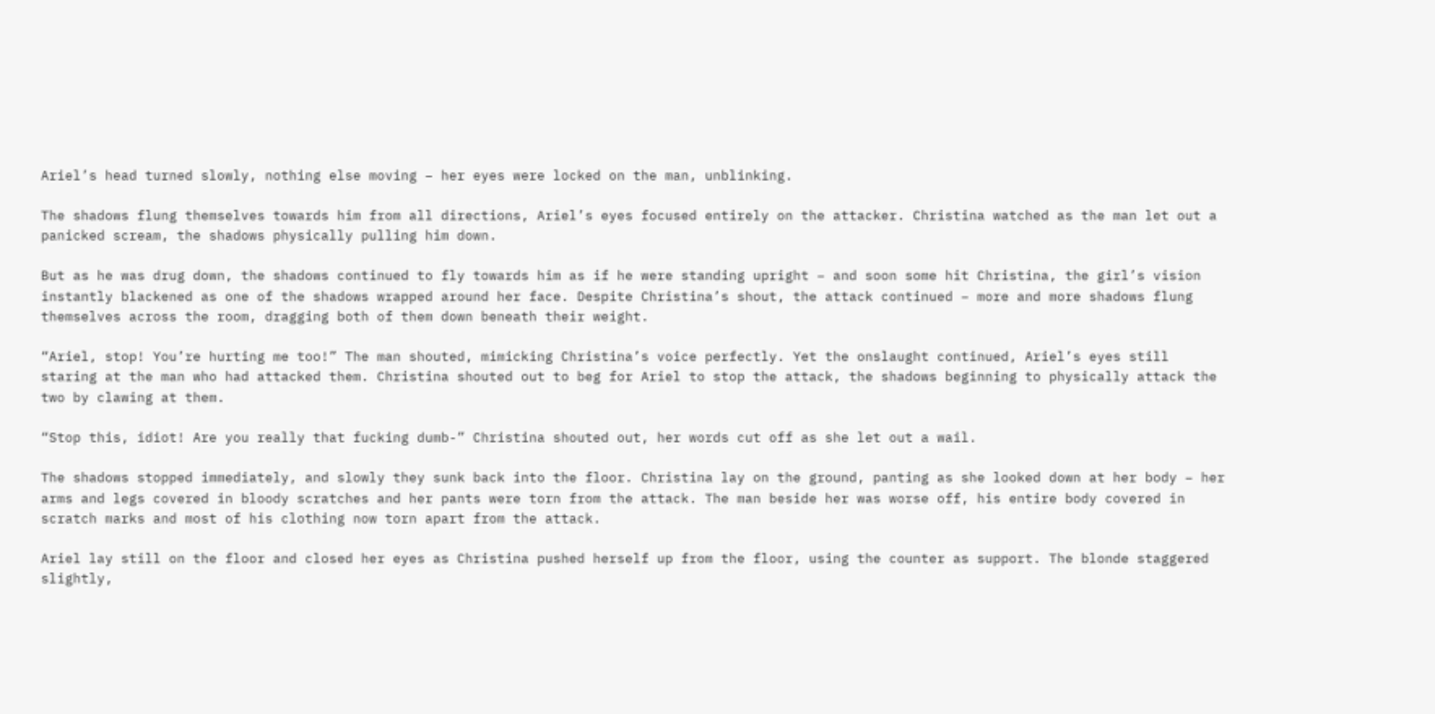Ariel’s head turned slowly, nothing else moving – her eyes were locked on the man, unblinking.

The shadows flung themselves towards him from all directions, Ariel’s eyes focused entirely on the attacker. Christina watched as the man let out a panicked scream, the shadows physically pulling him down.

But as he was drug down, the shadows continued to fly towards him as if he were standing upright – and soon some hit Christina, the girl’s vision instantly blackened as one of the shadows wrapped around her face. Despite Christina’s shout, the attack continued – more and more shadows flung themselves across the room, dragging both of them down beneath their weight.

“Ariel, stop! You’re hurting me too!” The man shouted, mimicking Christina’s voice perfectly. Yet the onslaught continued, Ariel’s eyes still staring at the man who had attacked them. Christina shouted out to beg for Ariel to stop the attack, the shadows beginning to physically attack the two by clawing at them.

“Stop this, idiot! Are you really that fucking dumb-” Christina shouted out, her words cut off as she let out a wail.

The shadows stopped immediately, and slowly they sunk back into the floor. Christina lay on the ground, panting as she looked down at her body – her arms and legs covered in bloody scratches and her pants were torn from the attack. The man beside her was worse off, his entire body covered in scratch marks and most of his clothing now torn apart from the attack.

Ariel lay still on the floor and closed her eyes as Christina pushed herself up from the floor, using the counter as support. The blonde staggered slightly,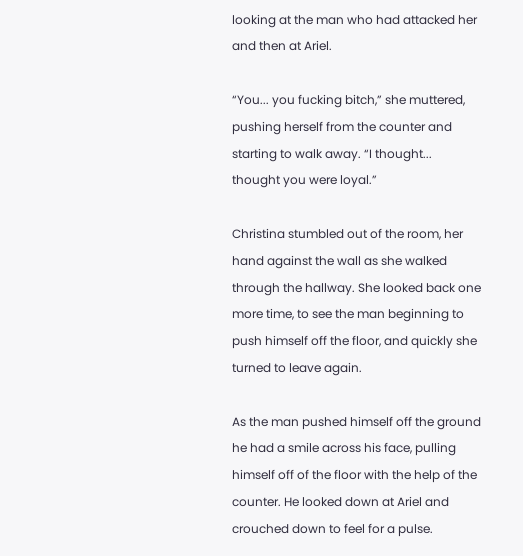looking at the man who had attacked her and then at Ariel.

“You... you fucking bitch,” she muttered, pushing herself from the counter and starting to walk away. “I thought... thought you were loyal.”

Christina stumbled out of the room, her hand against the wall as she walked through the hallway. She looked back one more time, to see the man beginning to push himself off the floor, and quickly she turned to leave again.

As the man pushed himself off the ground he had a smile across his face, pulling himself off of the floor with the help of the counter. He looked down at Ariel and crouched down to feel for a pulse.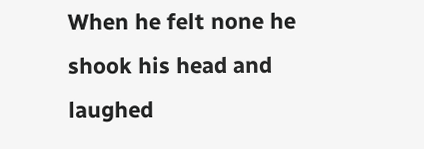When he felt none he shook his head and laughed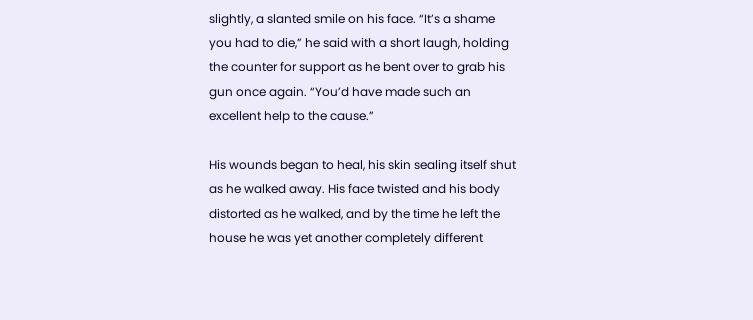slightly, a slanted smile on his face. “It’s a shame you had to die,” he said with a short laugh, holding the counter for support as he bent over to grab his gun once again. “You’d have made such an excellent help to the cause.”

His wounds began to heal, his skin sealing itself shut as he walked away. His face twisted and his body distorted as he walked, and by the time he left the house he was yet another completely different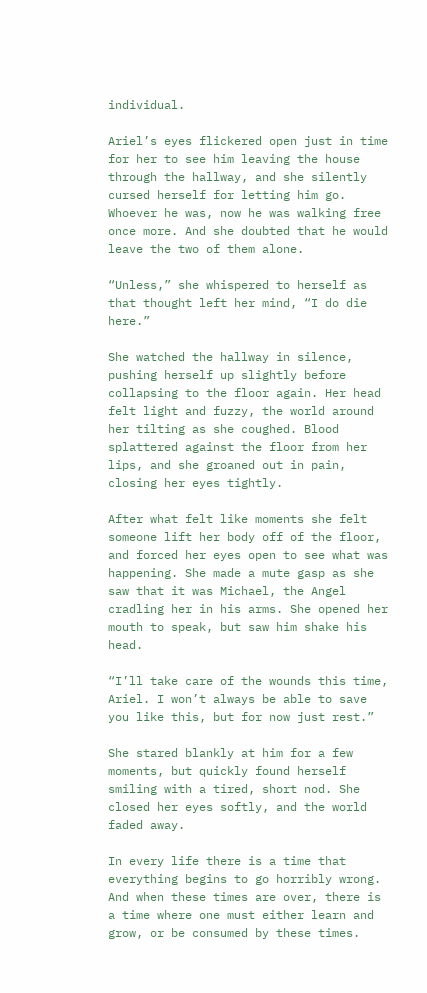individual.

Ariel’s eyes flickered open just in time for her to see him leaving the house through the hallway, and she silently cursed herself for letting him go. Whoever he was, now he was walking free once more. And she doubted that he would leave the two of them alone.

“Unless,” she whispered to herself as that thought left her mind, “I do die here.”

She watched the hallway in silence, pushing herself up slightly before collapsing to the floor again. Her head felt light and fuzzy, the world around her tilting as she coughed. Blood splattered against the floor from her lips, and she groaned out in pain, closing her eyes tightly.

After what felt like moments she felt someone lift her body off of the floor, and forced her eyes open to see what was happening. She made a mute gasp as she saw that it was Michael, the Angel cradling her in his arms. She opened her mouth to speak, but saw him shake his head.

“I’ll take care of the wounds this time, Ariel. I won’t always be able to save you like this, but for now just rest.”

She stared blankly at him for a few moments, but quickly found herself smiling with a tired, short nod. She closed her eyes softly, and the world faded away.

In every life there is a time that everything begins to go horribly wrong. And when these times are over, there is a time where one must either learn and grow, or be consumed by these times.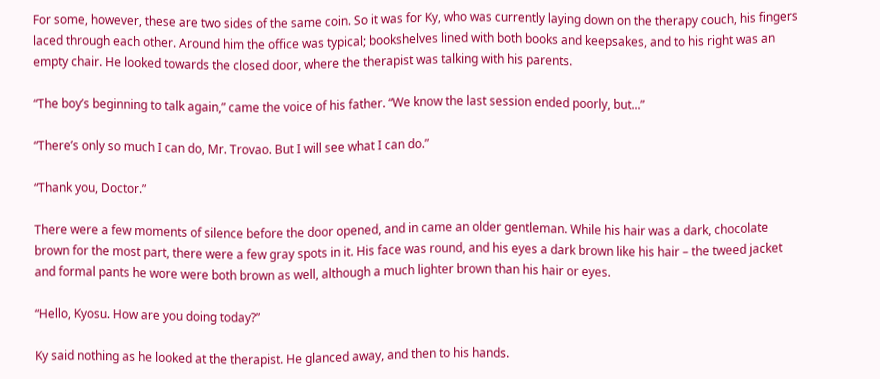For some, however, these are two sides of the same coin. So it was for Ky, who was currently laying down on the therapy couch, his fingers laced through each other. Around him the office was typical; bookshelves lined with both books and keepsakes, and to his right was an empty chair. He looked towards the closed door, where the therapist was talking with his parents.

“The boy’s beginning to talk again,” came the voice of his father. “We know the last session ended poorly, but...”

“There’s only so much I can do, Mr. Trovao. But I will see what I can do.”

“Thank you, Doctor.”

There were a few moments of silence before the door opened, and in came an older gentleman. While his hair was a dark, chocolate brown for the most part, there were a few gray spots in it. His face was round, and his eyes a dark brown like his hair – the tweed jacket and formal pants he wore were both brown as well, although a much lighter brown than his hair or eyes.

“Hello, Kyosu. How are you doing today?”

Ky said nothing as he looked at the therapist. He glanced away, and then to his hands.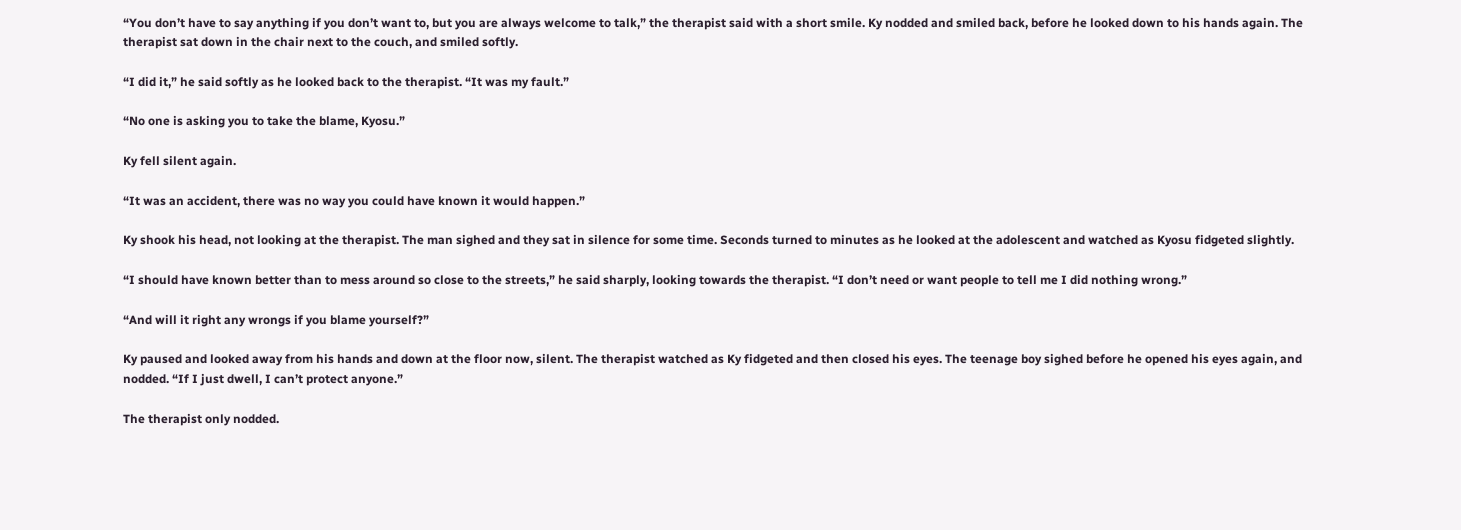“You don’t have to say anything if you don’t want to, but you are always welcome to talk,” the therapist said with a short smile. Ky nodded and smiled back, before he looked down to his hands again. The therapist sat down in the chair next to the couch, and smiled softly.

“I did it,” he said softly as he looked back to the therapist. “It was my fault.”

“No one is asking you to take the blame, Kyosu.”

Ky fell silent again.

“It was an accident, there was no way you could have known it would happen.”

Ky shook his head, not looking at the therapist. The man sighed and they sat in silence for some time. Seconds turned to minutes as he looked at the adolescent and watched as Kyosu fidgeted slightly.

“I should have known better than to mess around so close to the streets,” he said sharply, looking towards the therapist. “I don’t need or want people to tell me I did nothing wrong.”

“And will it right any wrongs if you blame yourself?”

Ky paused and looked away from his hands and down at the floor now, silent. The therapist watched as Ky fidgeted and then closed his eyes. The teenage boy sighed before he opened his eyes again, and nodded. “If I just dwell, I can’t protect anyone.”

The therapist only nodded.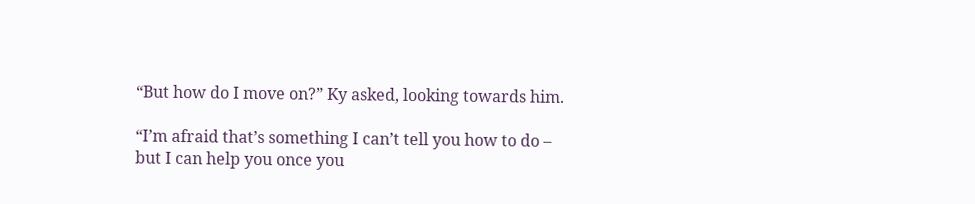“But how do I move on?” Ky asked, looking towards him.

“I’m afraid that’s something I can’t tell you how to do – but I can help you once you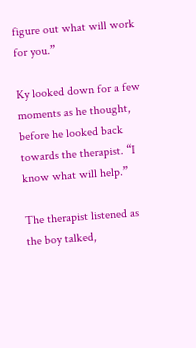figure out what will work for you.”

Ky looked down for a few moments as he thought, before he looked back towards the therapist. “I know what will help.”

The therapist listened as the boy talked,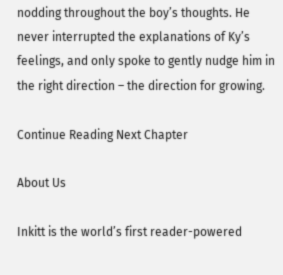nodding throughout the boy’s thoughts. He never interrupted the explanations of Ky’s feelings, and only spoke to gently nudge him in the right direction – the direction for growing.

Continue Reading Next Chapter

About Us

Inkitt is the world’s first reader-powered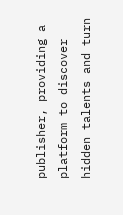publisher, providing a platform to discover hidden talents and turn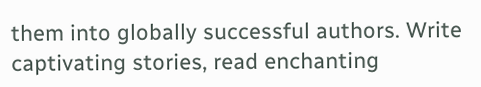them into globally successful authors. Write captivating stories, read enchanting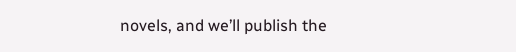novels, and we’ll publish the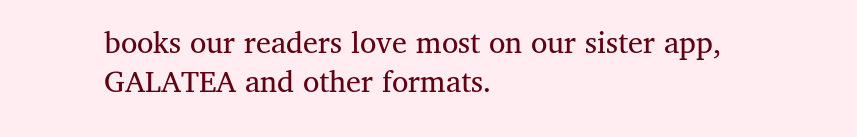books our readers love most on our sister app, GALATEA and other formats.